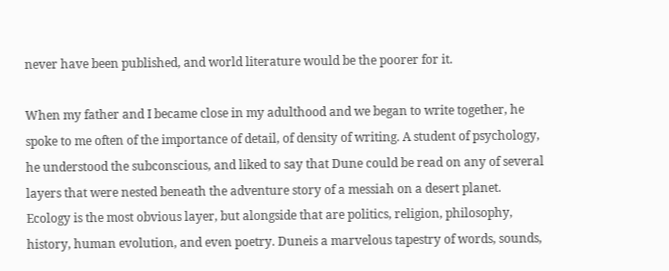never have been published, and world literature would be the poorer for it.

When my father and I became close in my adulthood and we began to write together, he spoke to me often of the importance of detail, of density of writing. A student of psychology, he understood the subconscious, and liked to say that Dune could be read on any of several layers that were nested beneath the adventure story of a messiah on a desert planet. Ecology is the most obvious layer, but alongside that are politics, religion, philosophy, history, human evolution, and even poetry. Duneis a marvelous tapestry of words, sounds,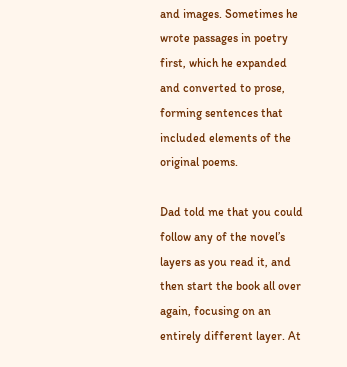and images. Sometimes he wrote passages in poetry first, which he expanded and converted to prose, forming sentences that included elements of the original poems.

Dad told me that you could follow any of the novel’s layers as you read it, and then start the book all over again, focusing on an entirely different layer. At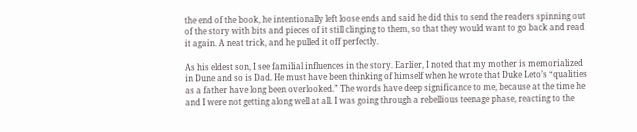the end of the book, he intentionally left loose ends and said he did this to send the readers spinning out of the story with bits and pieces of it still clinging to them, so that they would want to go back and read it again. A neat trick, and he pulled it off perfectly.

As his eldest son, I see familial influences in the story. Earlier, I noted that my mother is memorialized in Dune and so is Dad. He must have been thinking of himself when he wrote that Duke Leto’s “qualities as a father have long been overlooked.” The words have deep significance to me, because at the time he and I were not getting along well at all. I was going through a rebellious teenage phase, reacting to the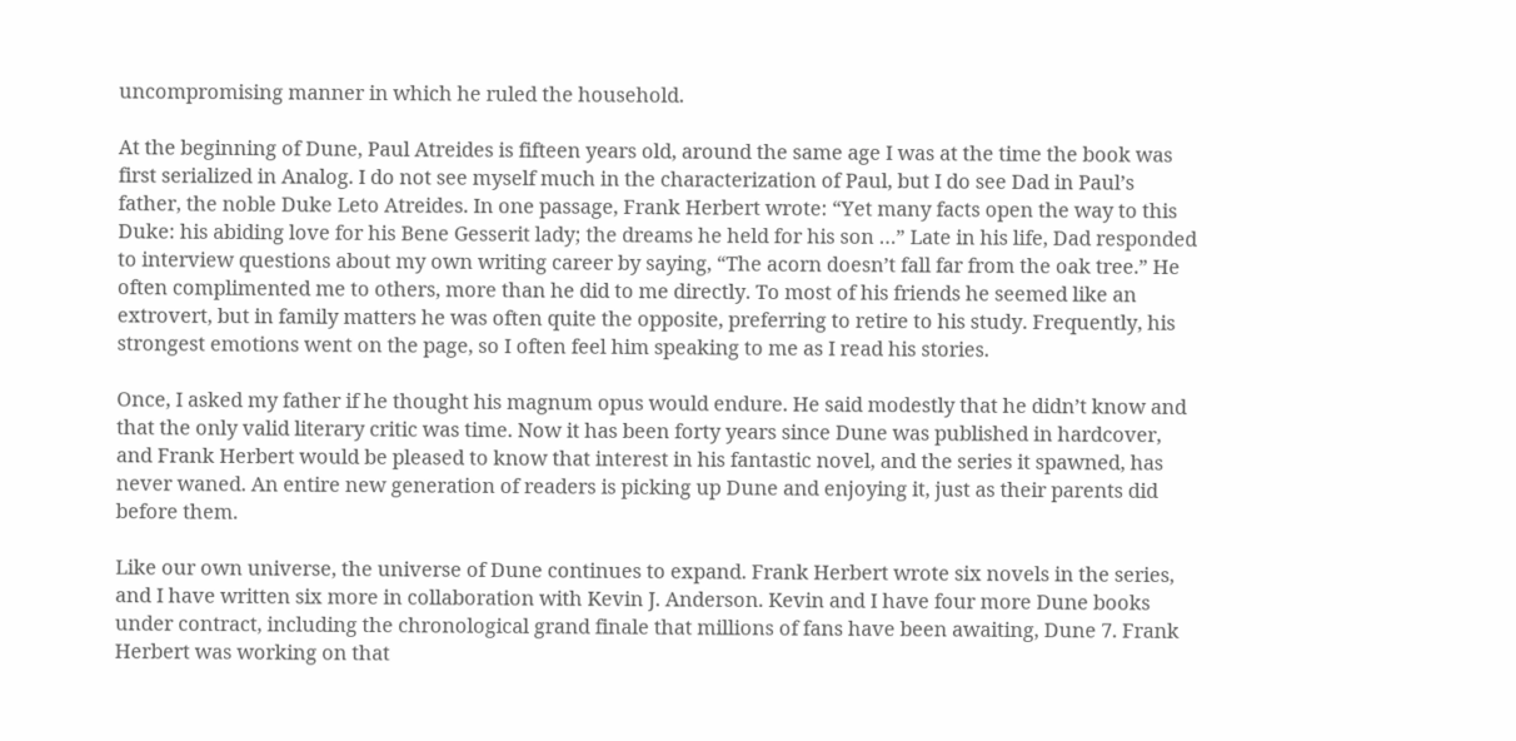uncompromising manner in which he ruled the household.

At the beginning of Dune, Paul Atreides is fifteen years old, around the same age I was at the time the book was first serialized in Analog. I do not see myself much in the characterization of Paul, but I do see Dad in Paul’s father, the noble Duke Leto Atreides. In one passage, Frank Herbert wrote: “Yet many facts open the way to this Duke: his abiding love for his Bene Gesserit lady; the dreams he held for his son …” Late in his life, Dad responded to interview questions about my own writing career by saying, “The acorn doesn’t fall far from the oak tree.” He often complimented me to others, more than he did to me directly. To most of his friends he seemed like an extrovert, but in family matters he was often quite the opposite, preferring to retire to his study. Frequently, his strongest emotions went on the page, so I often feel him speaking to me as I read his stories.

Once, I asked my father if he thought his magnum opus would endure. He said modestly that he didn’t know and that the only valid literary critic was time. Now it has been forty years since Dune was published in hardcover, and Frank Herbert would be pleased to know that interest in his fantastic novel, and the series it spawned, has never waned. An entire new generation of readers is picking up Dune and enjoying it, just as their parents did before them.

Like our own universe, the universe of Dune continues to expand. Frank Herbert wrote six novels in the series, and I have written six more in collaboration with Kevin J. Anderson. Kevin and I have four more Dune books under contract, including the chronological grand finale that millions of fans have been awaiting, Dune 7. Frank Herbert was working on that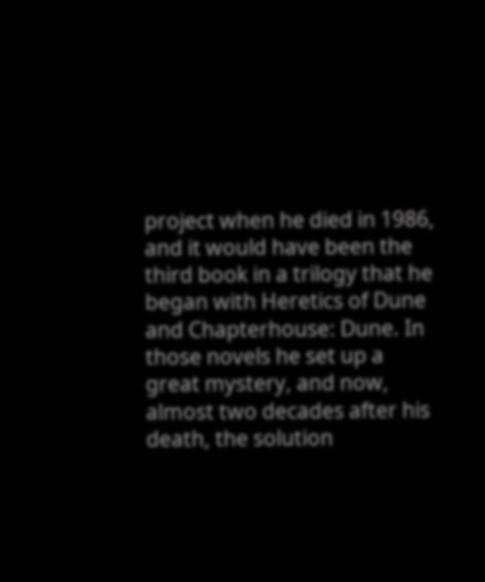project when he died in 1986, and it would have been the third book in a trilogy that he began with Heretics of Dune and Chapterhouse: Dune. In those novels he set up a great mystery, and now, almost two decades after his death, the solution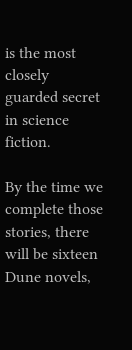is the most closely guarded secret in science fiction.

By the time we complete those stories, there will be sixteen Dune novels,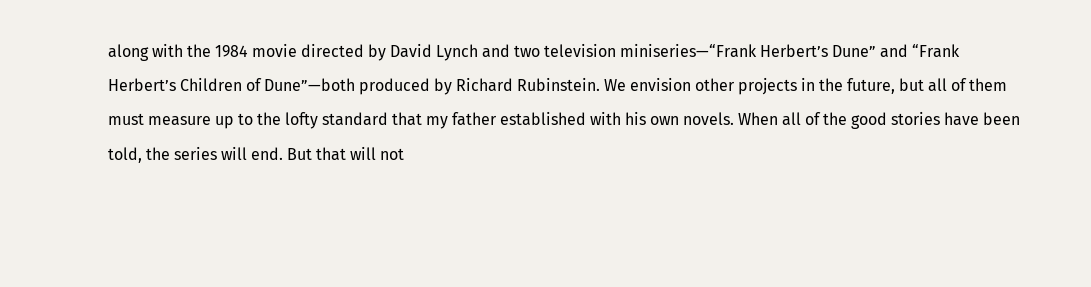along with the 1984 movie directed by David Lynch and two television miniseries—“Frank Herbert’s Dune” and “Frank Herbert’s Children of Dune”—both produced by Richard Rubinstein. We envision other projects in the future, but all of them must measure up to the lofty standard that my father established with his own novels. When all of the good stories have been told, the series will end. But that will not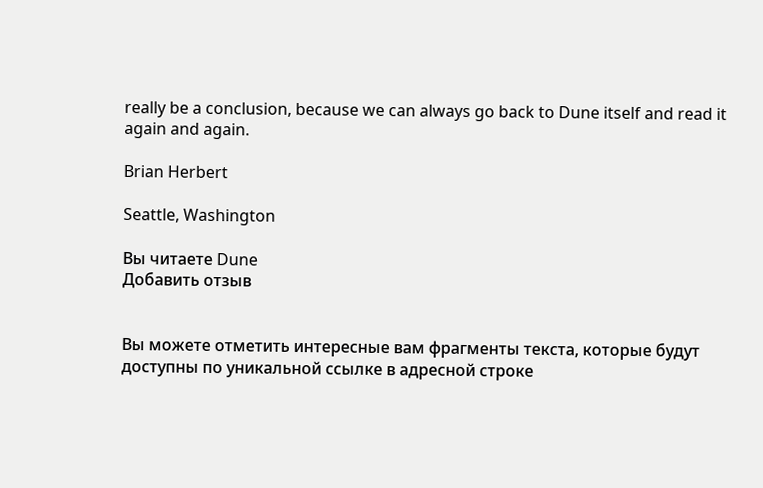really be a conclusion, because we can always go back to Dune itself and read it again and again.

Brian Herbert

Seattle, Washington

Вы читаете Dune
Добавить отзыв


Вы можете отметить интересные вам фрагменты текста, которые будут доступны по уникальной ссылке в адресной строке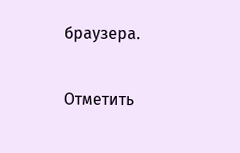браузера.

Отметить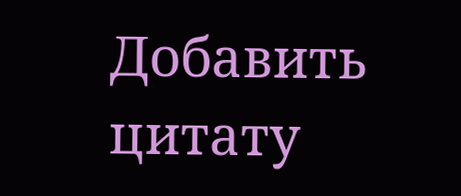Добавить цитату